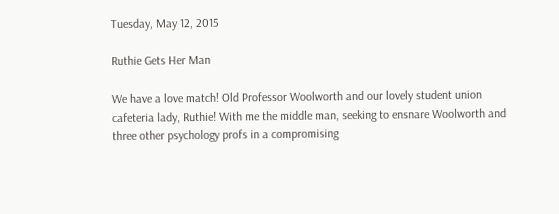Tuesday, May 12, 2015

Ruthie Gets Her Man

We have a love match! Old Professor Woolworth and our lovely student union cafeteria lady, Ruthie! With me the middle man, seeking to ensnare Woolworth and three other psychology profs in a compromising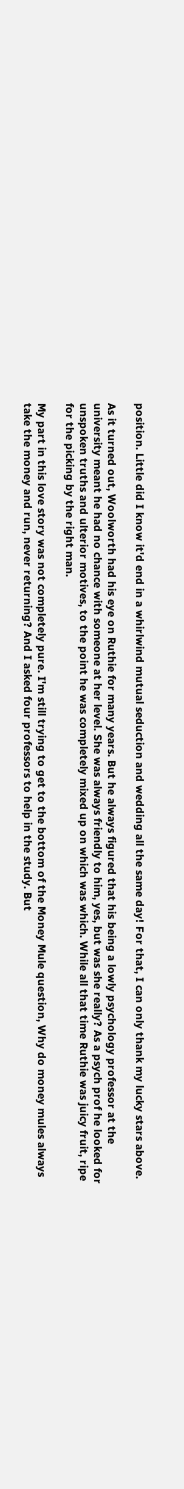position. Little did I know it'd end in a whirlwind mutual seduction and wedding all the same day! For that, I can only thank my lucky stars above.

As it turned out, Woolworth had his eye on Ruthie for many years. But he always figured that his being a lowly psychology professor at the university meant he had no chance with someone at her level. She was always friendly to him, yes, but was she really? As a psych prof he looked for unspoken truths and ulterior motives, to the point he was completely mixed up on which was which. While all that time Ruthie was juicy fruit, ripe for the picking by the right man.

My part in this love story was not completely pure. I'm still trying to get to the bottom of the Money Mule question, Why do money mules always take the money and run, never returning? And I asked four professors to help in the study. But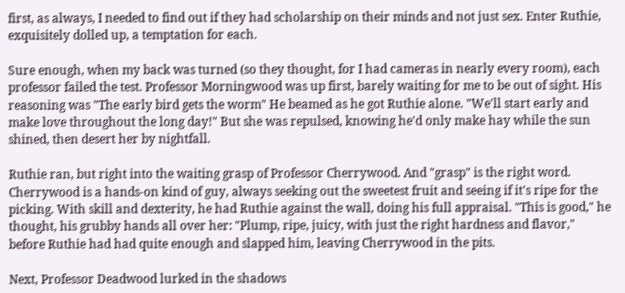first, as always, I needed to find out if they had scholarship on their minds and not just sex. Enter Ruthie, exquisitely dolled up, a temptation for each.

Sure enough, when my back was turned (so they thought, for I had cameras in nearly every room), each professor failed the test. Professor Morningwood was up first, barely waiting for me to be out of sight. His reasoning was "The early bird gets the worm" He beamed as he got Ruthie alone. "We'll start early and make love throughout the long day!" But she was repulsed, knowing he'd only make hay while the sun shined, then desert her by nightfall.

Ruthie ran, but right into the waiting grasp of Professor Cherrywood. And "grasp" is the right word. Cherrywood is a hands-on kind of guy, always seeking out the sweetest fruit and seeing if it's ripe for the picking. With skill and dexterity, he had Ruthie against the wall, doing his full appraisal. "This is good," he thought, his grubby hands all over her: "Plump, ripe, juicy, with just the right hardness and flavor," before Ruthie had had quite enough and slapped him, leaving Cherrywood in the pits.

Next, Professor Deadwood lurked in the shadows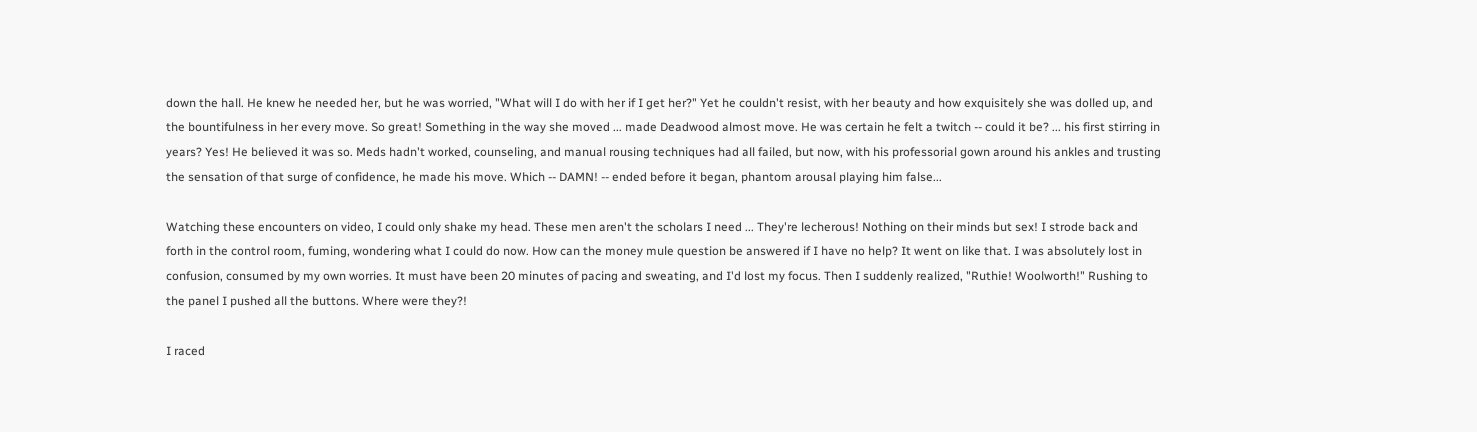down the hall. He knew he needed her, but he was worried, "What will I do with her if I get her?" Yet he couldn't resist, with her beauty and how exquisitely she was dolled up, and the bountifulness in her every move. So great! Something in the way she moved ... made Deadwood almost move. He was certain he felt a twitch -- could it be? ... his first stirring in years? Yes! He believed it was so. Meds hadn't worked, counseling, and manual rousing techniques had all failed, but now, with his professorial gown around his ankles and trusting the sensation of that surge of confidence, he made his move. Which -- DAMN! -- ended before it began, phantom arousal playing him false...

Watching these encounters on video, I could only shake my head. These men aren't the scholars I need ... They're lecherous! Nothing on their minds but sex! I strode back and forth in the control room, fuming, wondering what I could do now. How can the money mule question be answered if I have no help? It went on like that. I was absolutely lost in confusion, consumed by my own worries. It must have been 20 minutes of pacing and sweating, and I'd lost my focus. Then I suddenly realized, "Ruthie! Woolworth!" Rushing to the panel I pushed all the buttons. Where were they?!

I raced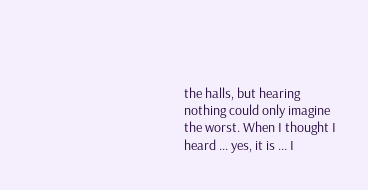the halls, but hearing nothing could only imagine the worst. When I thought I heard ... yes, it is ... I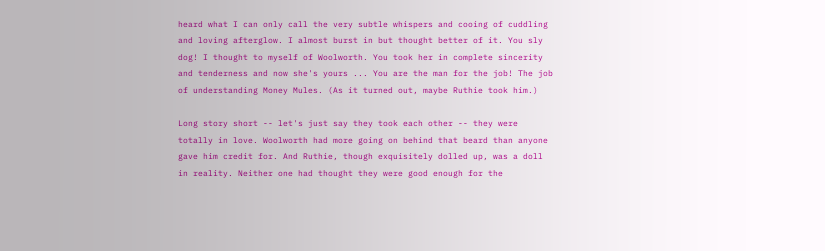heard what I can only call the very subtle whispers and cooing of cuddling and loving afterglow. I almost burst in but thought better of it. You sly dog! I thought to myself of Woolworth. You took her in complete sincerity and tenderness and now she's yours ... You are the man for the job! The job of understanding Money Mules. (As it turned out, maybe Ruthie took him.)

Long story short -- let's just say they took each other -- they were totally in love. Woolworth had more going on behind that beard than anyone gave him credit for. And Ruthie, though exquisitely dolled up, was a doll in reality. Neither one had thought they were good enough for the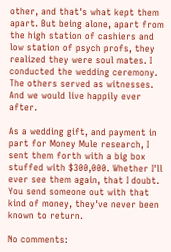other, and that's what kept them apart. But being alone, apart from the high station of cashiers and low station of psych profs, they realized they were soul mates. I conducted the wedding ceremony. The others served as witnesses. And we would live happily ever after.

As a wedding gift, and payment in part for Money Mule research, I sent them forth with a big box stuffed with $300,000. Whether I'll ever see them again, that I doubt. You send someone out with that kind of money, they've never been known to return.

No comments: